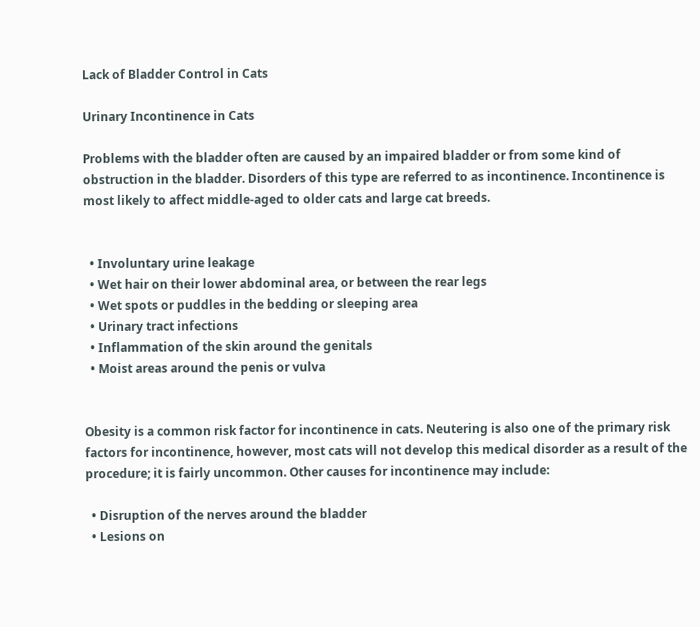Lack of Bladder Control in Cats

Urinary Incontinence in Cats

Problems with the bladder often are caused by an impaired bladder or from some kind of obstruction in the bladder. Disorders of this type are referred to as incontinence. Incontinence is most likely to affect middle-aged to older cats and large cat breeds.


  • Involuntary urine leakage
  • Wet hair on their lower abdominal area, or between the rear legs
  • Wet spots or puddles in the bedding or sleeping area
  • Urinary tract infections
  • Inflammation of the skin around the genitals
  • Moist areas around the penis or vulva


Obesity is a common risk factor for incontinence in cats. Neutering is also one of the primary risk factors for incontinence, however, most cats will not develop this medical disorder as a result of the procedure; it is fairly uncommon. Other causes for incontinence may include:

  • Disruption of the nerves around the bladder
  • Lesions on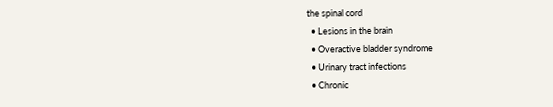the spinal cord
  • Lesions in the brain
  • Overactive bladder syndrome
  • Urinary tract infections
  • Chronic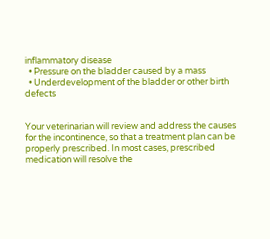inflammatory disease
  • Pressure on the bladder caused by a mass
  • Underdevelopment of the bladder or other birth defects


Your veterinarian will review and address the causes for the incontinence, so that a treatment plan can be properly prescribed. In most cases, prescribed medication will resolve the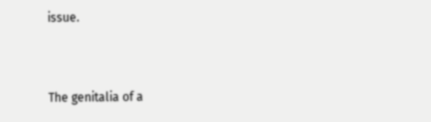issue.


The genitalia of a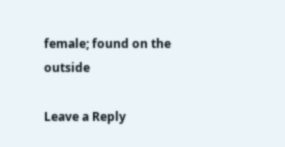female; found on the outside

Leave a Reply